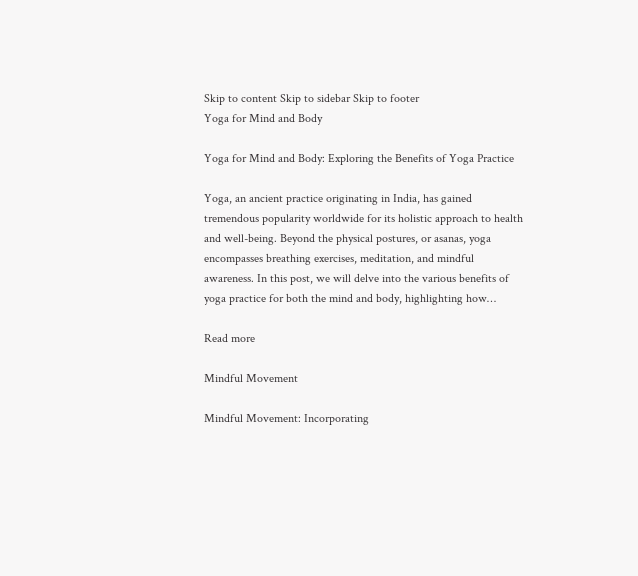Skip to content Skip to sidebar Skip to footer
Yoga for Mind and Body

Yoga for Mind and Body: Exploring the Benefits of Yoga Practice

Yoga, an ancient practice originating in India, has gained tremendous popularity worldwide for its holistic approach to health and well-being. Beyond the physical postures, or asanas, yoga encompasses breathing exercises, meditation, and mindful awareness. In this post, we will delve into the various benefits of yoga practice for both the mind and body, highlighting how…

Read more

Mindful Movement

Mindful Movement: Incorporating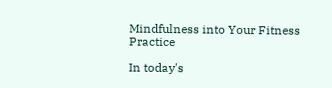Mindfulness into Your Fitness Practice

In today's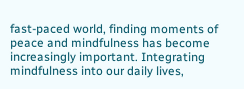fast-paced world, finding moments of peace and mindfulness has become increasingly important. Integrating mindfulness into our daily lives,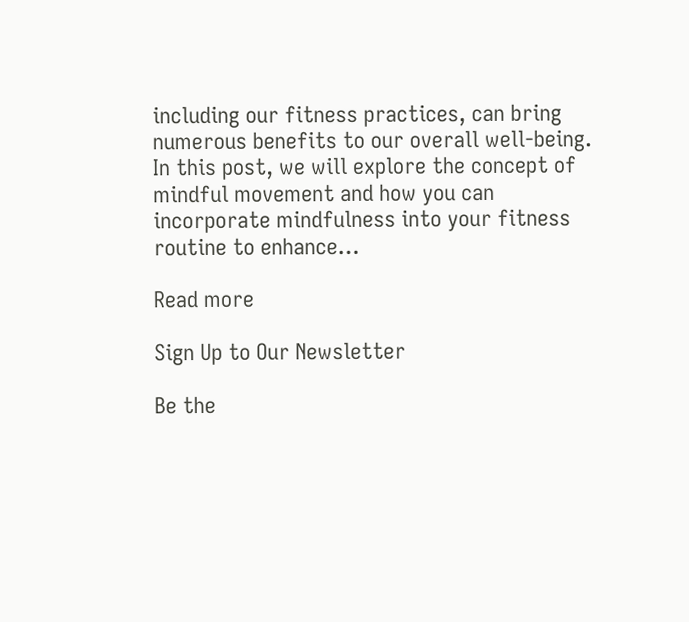including our fitness practices, can bring numerous benefits to our overall well-being. In this post, we will explore the concept of mindful movement and how you can incorporate mindfulness into your fitness routine to enhance…

Read more

Sign Up to Our Newsletter

Be the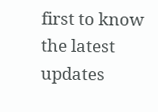first to know the latest updates